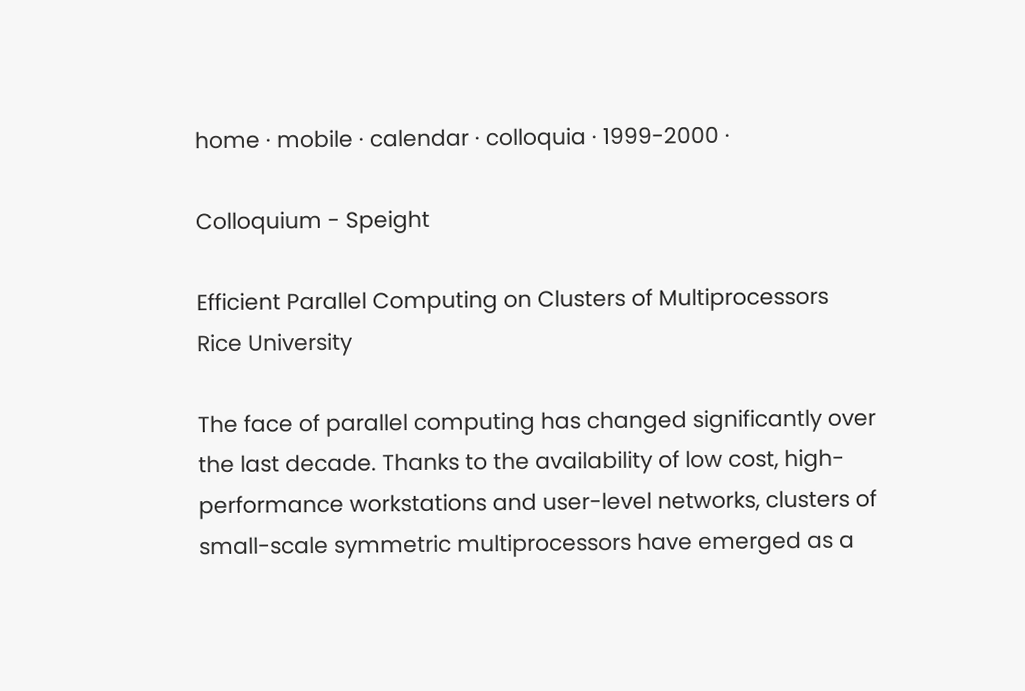home · mobile · calendar · colloquia · 1999-2000 ·

Colloquium - Speight

Efficient Parallel Computing on Clusters of Multiprocessors
Rice University

The face of parallel computing has changed significantly over the last decade. Thanks to the availability of low cost, high-performance workstations and user-level networks, clusters of small-scale symmetric multiprocessors have emerged as a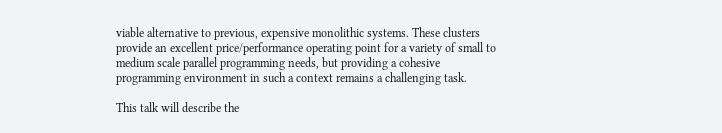viable alternative to previous, expensive monolithic systems. These clusters provide an excellent price/performance operating point for a variety of small to medium scale parallel programming needs, but providing a cohesive programming environment in such a context remains a challenging task.

This talk will describe the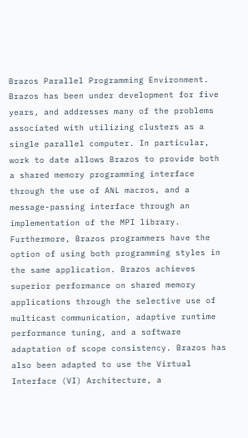Brazos Parallel Programming Environment. Brazos has been under development for five years, and addresses many of the problems associated with utilizing clusters as a single parallel computer. In particular, work to date allows Brazos to provide both a shared memory programming interface through the use of ANL macros, and a message-passing interface through an implementation of the MPI library. Furthermore, Brazos programmers have the option of using both programming styles in the same application. Brazos achieves superior performance on shared memory applications through the selective use of multicast communication, adaptive runtime performance tuning, and a software adaptation of scope consistency. Brazos has also been adapted to use the Virtual Interface (VI) Architecture, a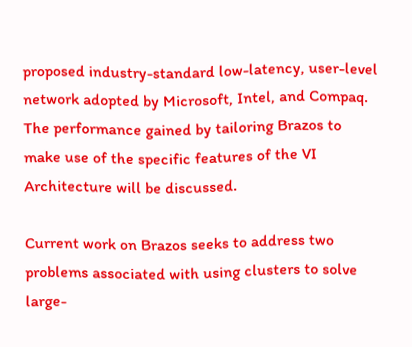proposed industry-standard low-latency, user-level network adopted by Microsoft, Intel, and Compaq. The performance gained by tailoring Brazos to make use of the specific features of the VI Architecture will be discussed.

Current work on Brazos seeks to address two problems associated with using clusters to solve large-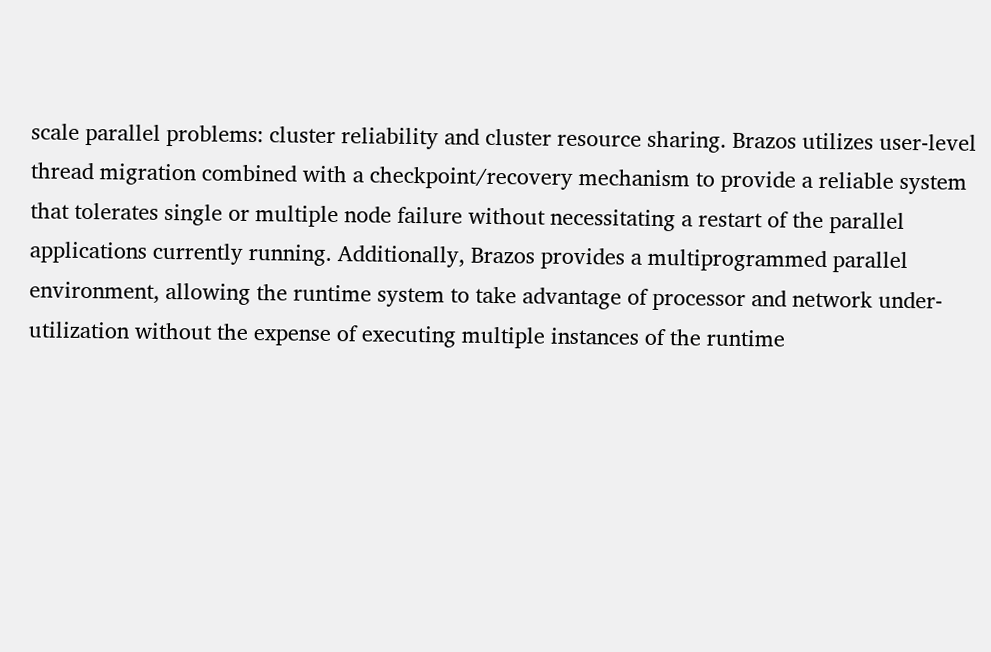scale parallel problems: cluster reliability and cluster resource sharing. Brazos utilizes user-level thread migration combined with a checkpoint/recovery mechanism to provide a reliable system that tolerates single or multiple node failure without necessitating a restart of the parallel applications currently running. Additionally, Brazos provides a multiprogrammed parallel environment, allowing the runtime system to take advantage of processor and network under-utilization without the expense of executing multiple instances of the runtime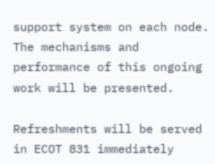support system on each node. The mechanisms and performance of this ongoing work will be presented.

Refreshments will be served in ECOT 831 immediately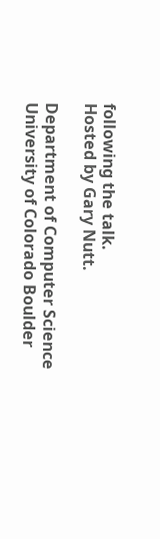following the talk.
Hosted by Gary Nutt.

Department of Computer Science
University of Colorado Boulder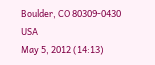Boulder, CO 80309-0430 USA
May 5, 2012 (14:13)